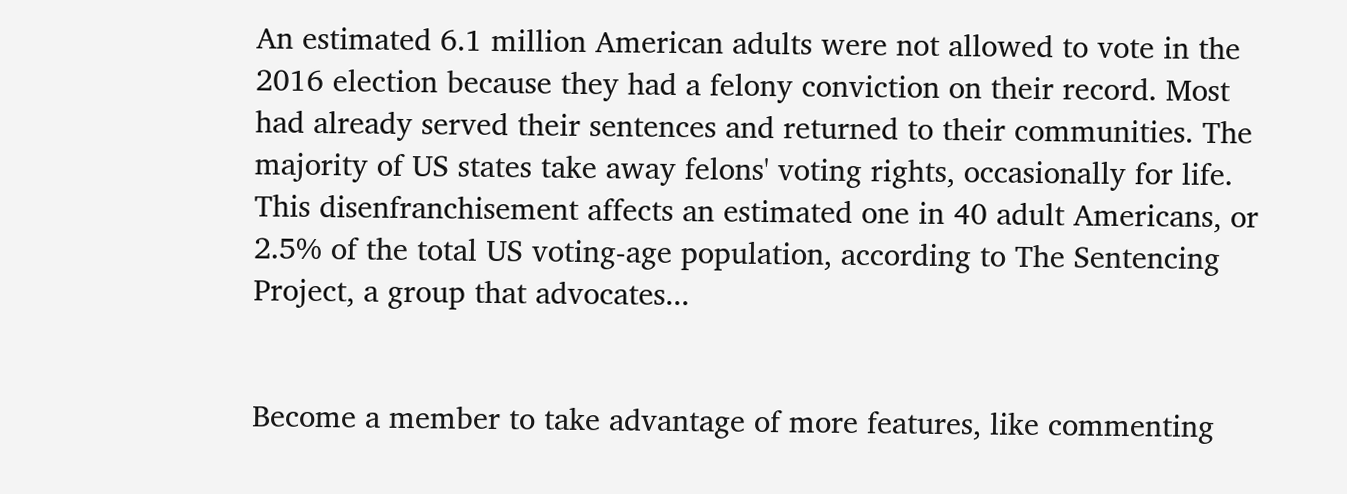An estimated 6.1 million American adults were not allowed to vote in the 2016 election because they had a felony conviction on their record. Most had already served their sentences and returned to their communities. The majority of US states take away felons' voting rights, occasionally for life. This disenfranchisement affects an estimated one in 40 adult Americans, or 2.5% of the total US voting-age population, according to The Sentencing Project, a group that advocates...


Become a member to take advantage of more features, like commenting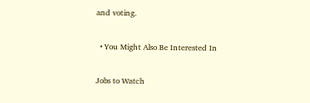and voting.

  • You Might Also Be Interested In

Jobs to Watch